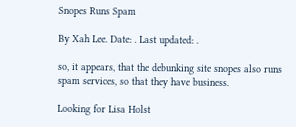Snopes Runs Spam

By Xah Lee. Date: . Last updated: .

so, it appears, that the debunking site snopes also runs spam services, so that they have business.

Looking for Lisa Holst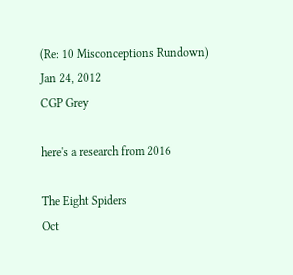(Re: 10 Misconceptions Rundown)
Jan 24, 2012
CGP Grey

here's a research from 2016

The Eight Spiders
Oct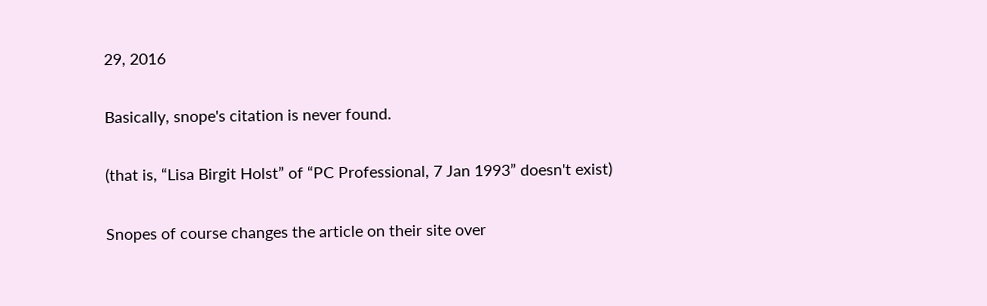29, 2016

Basically, snope's citation is never found.

(that is, “Lisa Birgit Holst” of “PC Professional, 7 Jan 1993” doesn't exist)

Snopes of course changes the article on their site over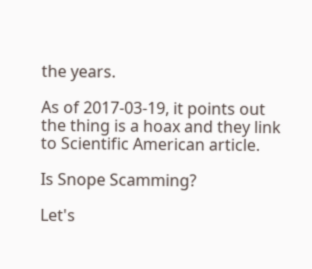the years.

As of 2017-03-19, it points out the thing is a hoax and they link to Scientific American article.

Is Snope Scamming?

Let's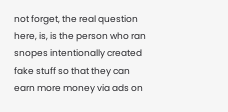not forget, the real question here, is, is the person who ran snopes intentionally created fake stuff so that they can earn more money via ads on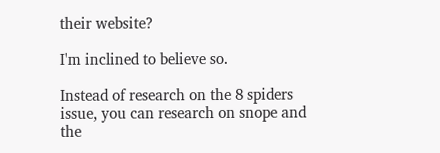their website?

I'm inclined to believe so.

Instead of research on the 8 spiders issue, you can research on snope and the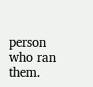person who ran them.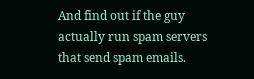And find out if the guy actually run spam servers that send spam emails.